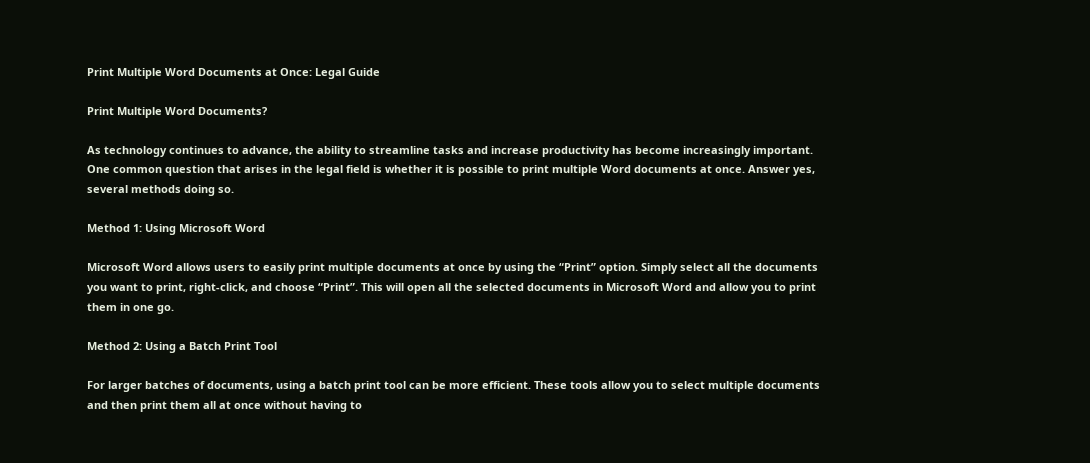Print Multiple Word Documents at Once: Legal Guide

Print Multiple Word Documents?

As technology continues to advance, the ability to streamline tasks and increase productivity has become increasingly important. One common question that arises in the legal field is whether it is possible to print multiple Word documents at once. Answer yes, several methods doing so.

Method 1: Using Microsoft Word

Microsoft Word allows users to easily print multiple documents at once by using the “Print” option. Simply select all the documents you want to print, right-click, and choose “Print”. This will open all the selected documents in Microsoft Word and allow you to print them in one go.

Method 2: Using a Batch Print Tool

For larger batches of documents, using a batch print tool can be more efficient. These tools allow you to select multiple documents and then print them all at once without having to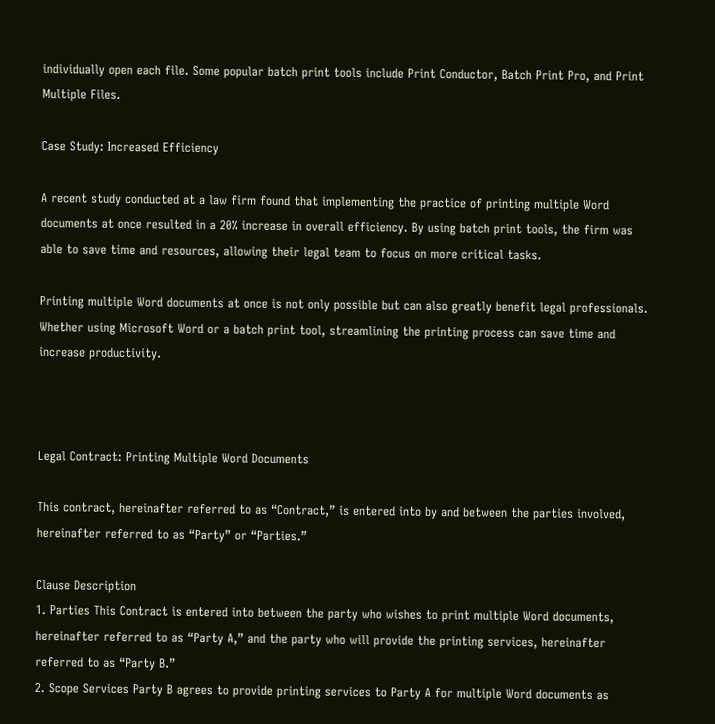individually open each file. Some popular batch print tools include Print Conductor, Batch Print Pro, and Print Multiple Files.

Case Study: Increased Efficiency

A recent study conducted at a law firm found that implementing the practice of printing multiple Word documents at once resulted in a 20% increase in overall efficiency. By using batch print tools, the firm was able to save time and resources, allowing their legal team to focus on more critical tasks.

Printing multiple Word documents at once is not only possible but can also greatly benefit legal professionals. Whether using Microsoft Word or a batch print tool, streamlining the printing process can save time and increase productivity.



Legal Contract: Printing Multiple Word Documents

This contract, hereinafter referred to as “Contract,” is entered into by and between the parties involved, hereinafter referred to as “Party” or “Parties.”

Clause Description
1. Parties This Contract is entered into between the party who wishes to print multiple Word documents, hereinafter referred to as “Party A,” and the party who will provide the printing services, hereinafter referred to as “Party B.”
2. Scope Services Party B agrees to provide printing services to Party A for multiple Word documents as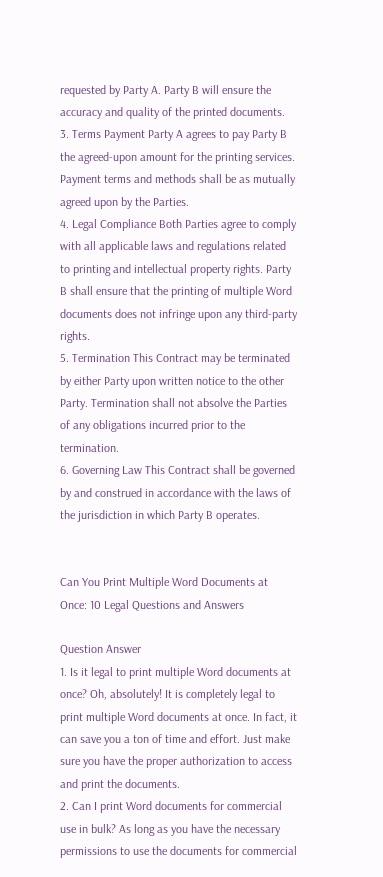requested by Party A. Party B will ensure the accuracy and quality of the printed documents.
3. Terms Payment Party A agrees to pay Party B the agreed-upon amount for the printing services. Payment terms and methods shall be as mutually agreed upon by the Parties.
4. Legal Compliance Both Parties agree to comply with all applicable laws and regulations related to printing and intellectual property rights. Party B shall ensure that the printing of multiple Word documents does not infringe upon any third-party rights.
5. Termination This Contract may be terminated by either Party upon written notice to the other Party. Termination shall not absolve the Parties of any obligations incurred prior to the termination.
6. Governing Law This Contract shall be governed by and construed in accordance with the laws of the jurisdiction in which Party B operates.


Can You Print Multiple Word Documents at Once: 10 Legal Questions and Answers

Question Answer
1. Is it legal to print multiple Word documents at once? Oh, absolutely! It is completely legal to print multiple Word documents at once. In fact, it can save you a ton of time and effort. Just make sure you have the proper authorization to access and print the documents.
2. Can I print Word documents for commercial use in bulk? As long as you have the necessary permissions to use the documents for commercial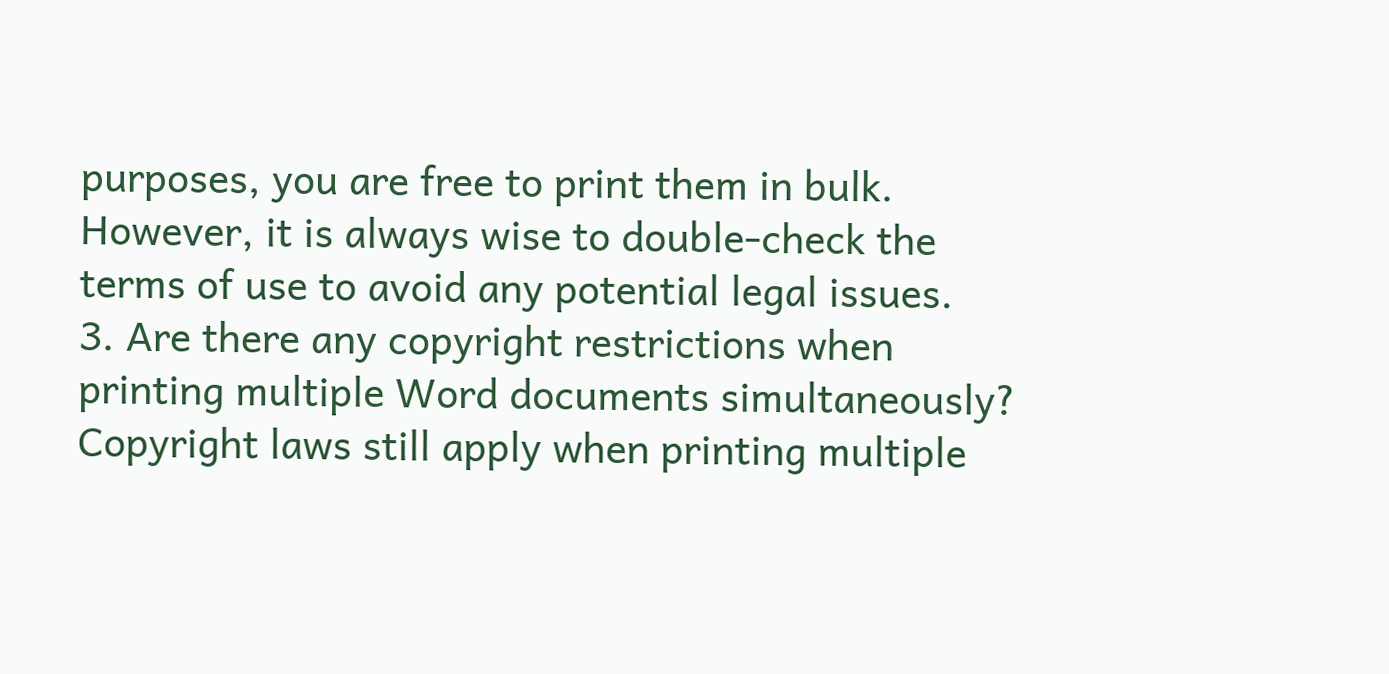purposes, you are free to print them in bulk. However, it is always wise to double-check the terms of use to avoid any potential legal issues.
3. Are there any copyright restrictions when printing multiple Word documents simultaneously? Copyright laws still apply when printing multiple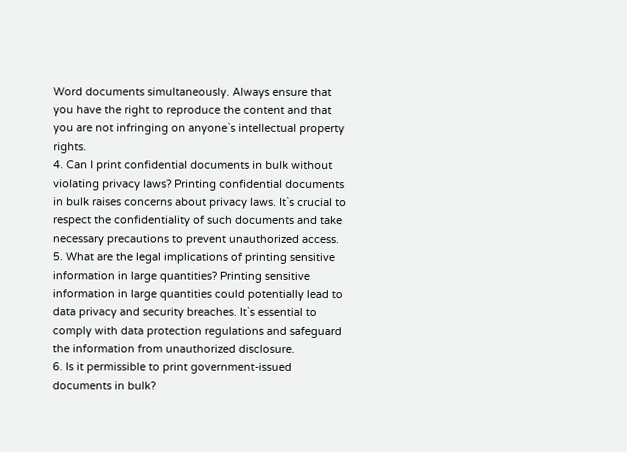Word documents simultaneously. Always ensure that you have the right to reproduce the content and that you are not infringing on anyone`s intellectual property rights.
4. Can I print confidential documents in bulk without violating privacy laws? Printing confidential documents in bulk raises concerns about privacy laws. It`s crucial to respect the confidentiality of such documents and take necessary precautions to prevent unauthorized access.
5. What are the legal implications of printing sensitive information in large quantities? Printing sensitive information in large quantities could potentially lead to data privacy and security breaches. It`s essential to comply with data protection regulations and safeguard the information from unauthorized disclosure.
6. Is it permissible to print government-issued documents in bulk?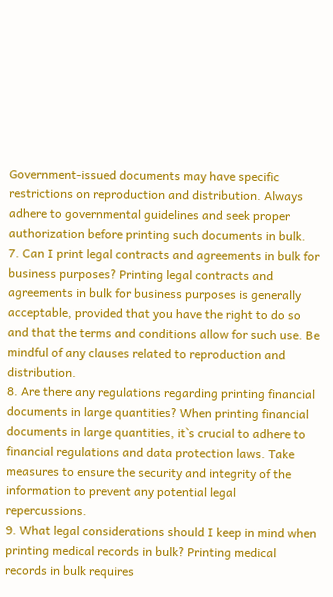Government-issued documents may have specific restrictions on reproduction and distribution. Always adhere to governmental guidelines and seek proper authorization before printing such documents in bulk.
7. Can I print legal contracts and agreements in bulk for business purposes? Printing legal contracts and agreements in bulk for business purposes is generally acceptable, provided that you have the right to do so and that the terms and conditions allow for such use. Be mindful of any clauses related to reproduction and distribution.
8. Are there any regulations regarding printing financial documents in large quantities? When printing financial documents in large quantities, it`s crucial to adhere to financial regulations and data protection laws. Take measures to ensure the security and integrity of the information to prevent any potential legal repercussions.
9. What legal considerations should I keep in mind when printing medical records in bulk? Printing medical records in bulk requires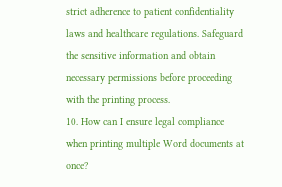strict adherence to patient confidentiality laws and healthcare regulations. Safeguard the sensitive information and obtain necessary permissions before proceeding with the printing process.
10. How can I ensure legal compliance when printing multiple Word documents at once?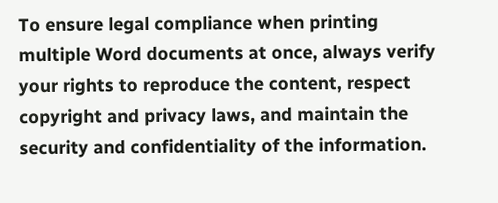To ensure legal compliance when printing multiple Word documents at once, always verify your rights to reproduce the content, respect copyright and privacy laws, and maintain the security and confidentiality of the information.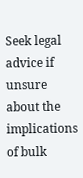Seek legal advice if unsure about the implications of bulk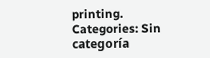printing.
Categories: Sin categoría